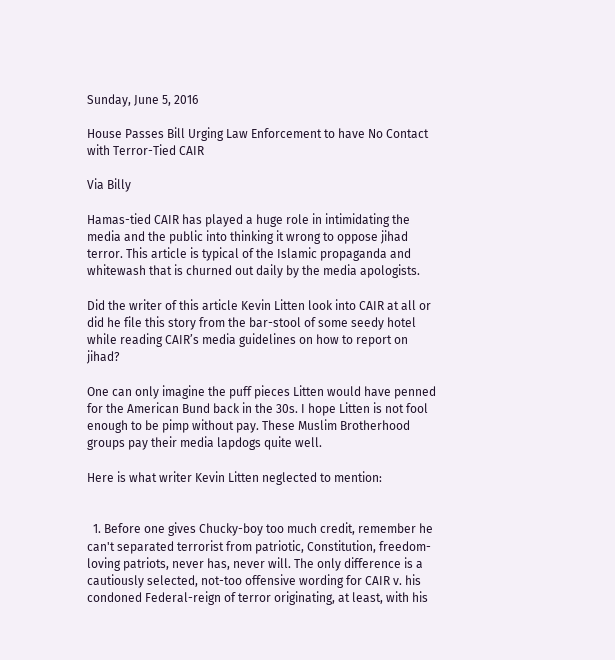Sunday, June 5, 2016

House Passes Bill Urging Law Enforcement to have No Contact with Terror-Tied CAIR

Via Billy

Hamas-tied CAIR has played a huge role in intimidating the media and the public into thinking it wrong to oppose jihad terror. This article is typical of the Islamic propaganda and whitewash that is churned out daily by the media apologists.

Did the writer of this article Kevin Litten look into CAIR at all or did he file this story from the bar-stool of some seedy hotel while reading CAIR’s media guidelines on how to report on jihad?

One can only imagine the puff pieces Litten would have penned for the American Bund back in the 30s. I hope Litten is not fool enough to be pimp without pay. These Muslim Brotherhood groups pay their media lapdogs quite well.

Here is what writer Kevin Litten neglected to mention:


  1. Before one gives Chucky-boy too much credit, remember he can't separated terrorist from patriotic, Constitution, freedom-loving patriots, never has, never will. The only difference is a cautiously selected, not-too offensive wording for CAIR v. his condoned Federal-reign of terror originating, at least, with his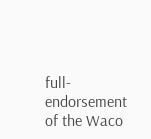full-endorsement of the Waco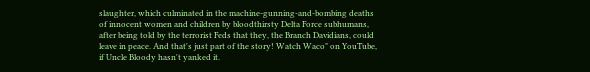slaughter, which culminated in the machine-gunning-and-bombing deaths of innocent women and children by bloodthirsty Delta Force subhumans, after being told by the terrorist Feds that they, the Branch Davidians, could leave in peace. And that's just part of the story! Watch Waco" on YouTube, if Uncle Bloody hasn't yanked it.